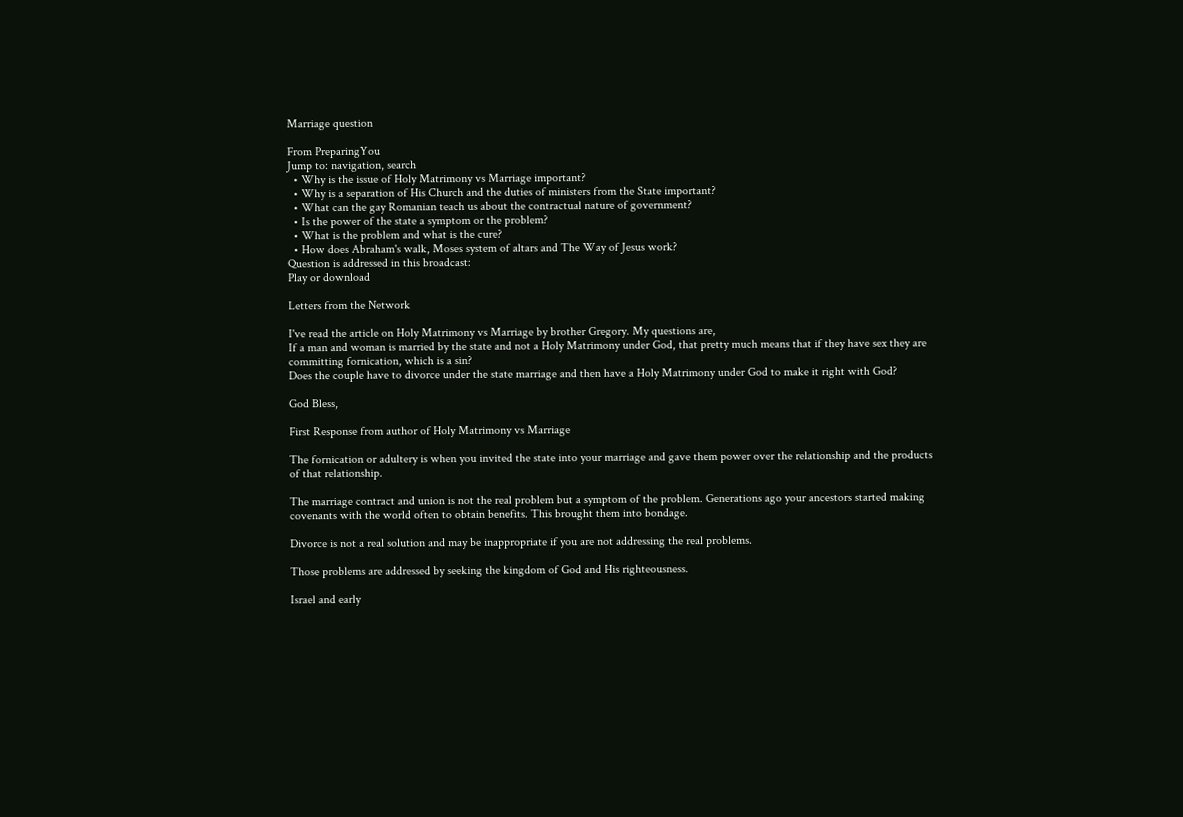Marriage question

From PreparingYou
Jump to: navigation, search
  • Why is the issue of Holy Matrimony vs Marriage important?
  • Why is a separation of His Church and the duties of ministers from the State important?
  • What can the gay Romanian teach us about the contractual nature of government?
  • Is the power of the state a symptom or the problem?
  • What is the problem and what is the cure?
  • How does Abraham's walk, Moses system of altars and The Way of Jesus work?
Question is addressed in this broadcast:
Play or download

Letters from the Network

I've read the article on Holy Matrimony vs Marriage by brother Gregory. My questions are,
If a man and woman is married by the state and not a Holy Matrimony under God, that pretty much means that if they have sex they are committing fornication, which is a sin?
Does the couple have to divorce under the state marriage and then have a Holy Matrimony under God to make it right with God?

God Bless,

First Response from author of Holy Matrimony vs Marriage

The fornication or adultery is when you invited the state into your marriage and gave them power over the relationship and the products of that relationship.

The marriage contract and union is not the real problem but a symptom of the problem. Generations ago your ancestors started making covenants with the world often to obtain benefits. This brought them into bondage.

Divorce is not a real solution and may be inappropriate if you are not addressing the real problems.

Those problems are addressed by seeking the kingdom of God and His righteousness.

Israel and early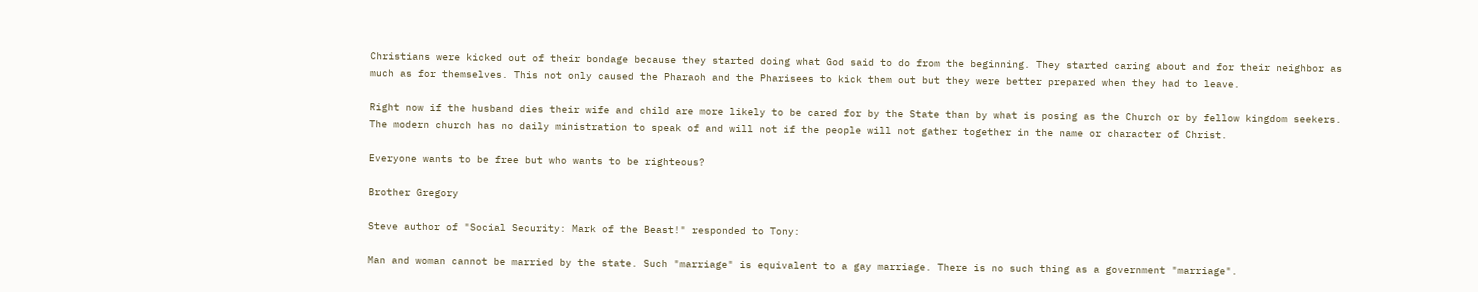Christians were kicked out of their bondage because they started doing what God said to do from the beginning. They started caring about and for their neighbor as much as for themselves. This not only caused the Pharaoh and the Pharisees to kick them out but they were better prepared when they had to leave.

Right now if the husband dies their wife and child are more likely to be cared for by the State than by what is posing as the Church or by fellow kingdom seekers. The modern church has no daily ministration to speak of and will not if the people will not gather together in the name or character of Christ.

Everyone wants to be free but who wants to be righteous?

Brother Gregory

Steve author of "Social Security: Mark of the Beast!" responded to Tony:

Man and woman cannot be married by the state. Such "marriage" is equivalent to a gay marriage. There is no such thing as a government "marriage".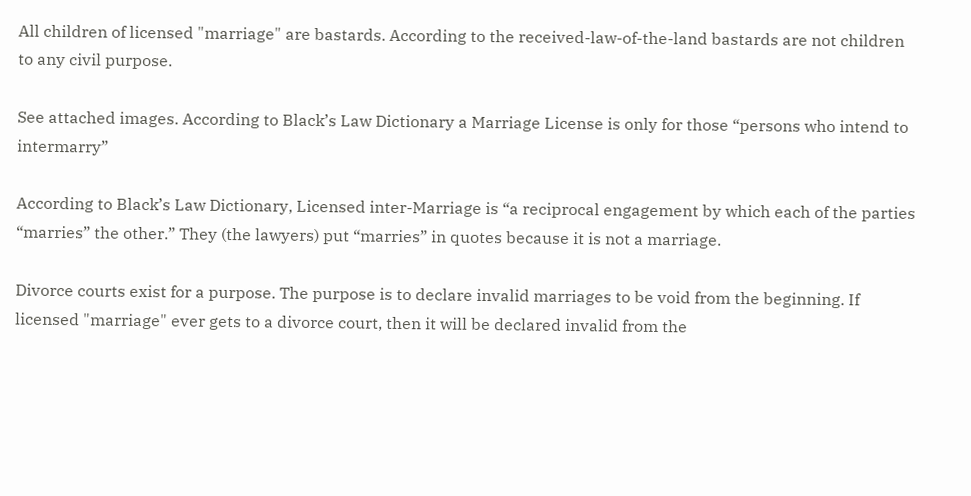All children of licensed "marriage" are bastards. According to the received-law-of-the-land bastards are not children to any civil purpose.

See attached images. According to Black’s Law Dictionary a Marriage License is only for those “persons who intend to intermarry”

According to Black’s Law Dictionary, Licensed inter-Marriage is “a reciprocal engagement by which each of the parties “marries” the other.” They (the lawyers) put “marries” in quotes because it is not a marriage.

Divorce courts exist for a purpose. The purpose is to declare invalid marriages to be void from the beginning. If licensed "marriage" ever gets to a divorce court, then it will be declared invalid from the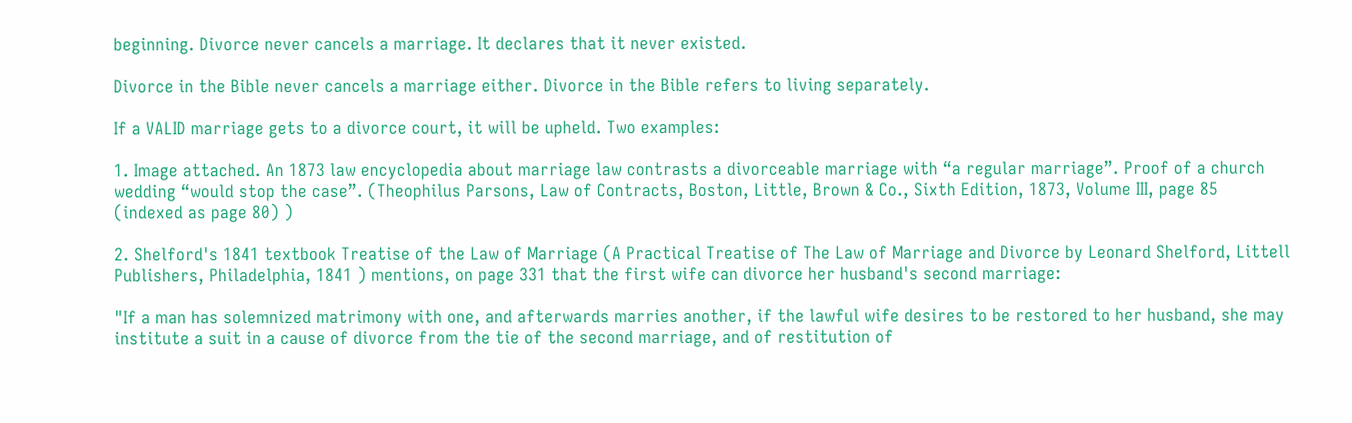beginning. Divorce never cancels a marriage. It declares that it never existed.

Divorce in the Bible never cancels a marriage either. Divorce in the Bible refers to living separately.

If a VALID marriage gets to a divorce court, it will be upheld. Two examples:

1. Image attached. An 1873 law encyclopedia about marriage law contrasts a divorceable marriage with “a regular marriage”. Proof of a church wedding “would stop the case”. (Theophilus Parsons, Law of Contracts, Boston, Little, Brown & Co., Sixth Edition, 1873, Volume III, page 85 (indexed as page 80) )

2. Shelford's 1841 textbook Treatise of the Law of Marriage (A Practical Treatise of The Law of Marriage and Divorce by Leonard Shelford, Littell Publishers, Philadelphia, 1841 ) mentions, on page 331 that the first wife can divorce her husband's second marriage:

"If a man has solemnized matrimony with one, and afterwards marries another, if the lawful wife desires to be restored to her husband, she may institute a suit in a cause of divorce from the tie of the second marriage, and of restitution of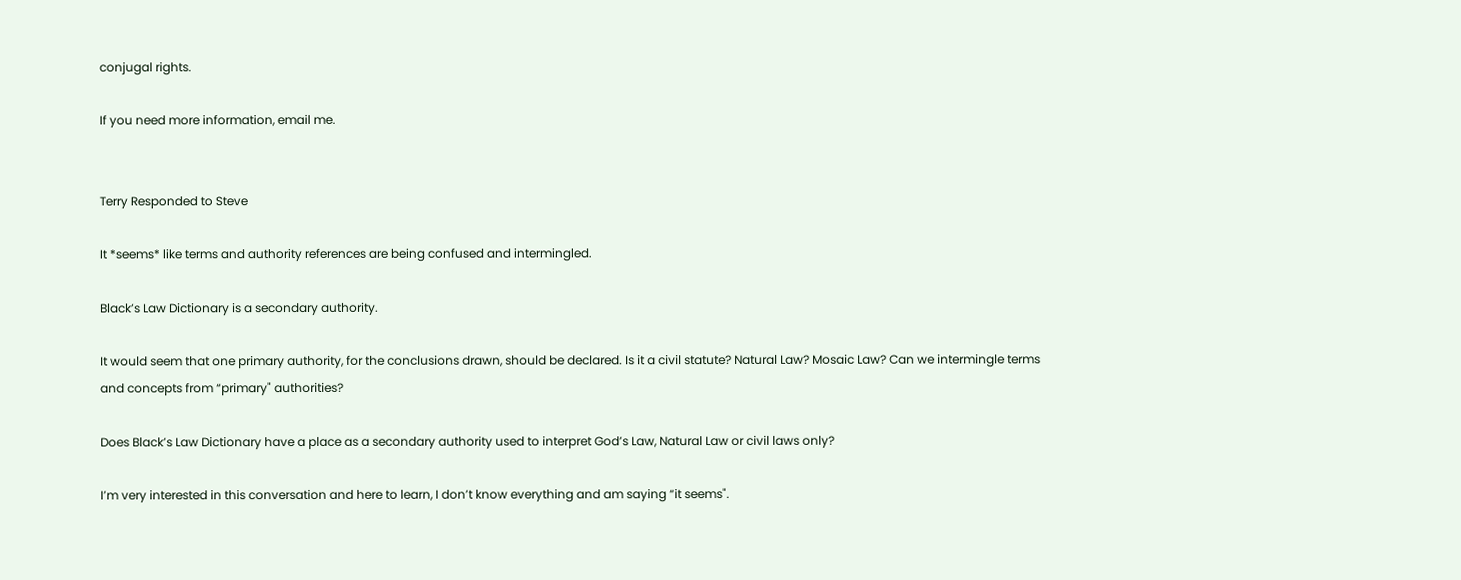conjugal rights.

If you need more information, email me.


Terry Responded to Steve

It *seems* like terms and authority references are being confused and intermingled.

Black’s Law Dictionary is a secondary authority.

It would seem that one primary authority, for the conclusions drawn, should be declared. Is it a civil statute? Natural Law? Mosaic Law? Can we intermingle terms and concepts from “primary" authorities?

Does Black’s Law Dictionary have a place as a secondary authority used to interpret God’s Law, Natural Law or civil laws only?

I’m very interested in this conversation and here to learn, I don’t know everything and am saying “it seems".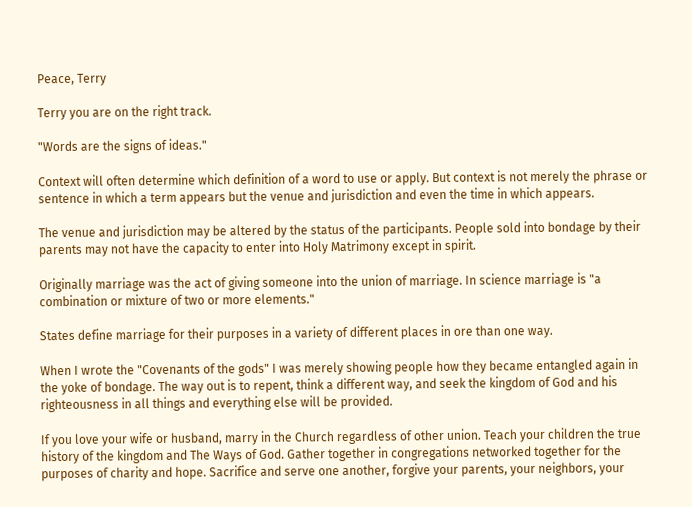Peace, Terry

Terry you are on the right track.

"Words are the signs of ideas."

Context will often determine which definition of a word to use or apply. But context is not merely the phrase or sentence in which a term appears but the venue and jurisdiction and even the time in which appears.

The venue and jurisdiction may be altered by the status of the participants. People sold into bondage by their parents may not have the capacity to enter into Holy Matrimony except in spirit.

Originally marriage was the act of giving someone into the union of marriage. In science marriage is "a combination or mixture of two or more elements."

States define marriage for their purposes in a variety of different places in ore than one way.

When I wrote the "Covenants of the gods" I was merely showing people how they became entangled again in the yoke of bondage. The way out is to repent, think a different way, and seek the kingdom of God and his righteousness in all things and everything else will be provided.

If you love your wife or husband, marry in the Church regardless of other union. Teach your children the true history of the kingdom and The Ways of God. Gather together in congregations networked together for the purposes of charity and hope. Sacrifice and serve one another, forgive your parents, your neighbors, your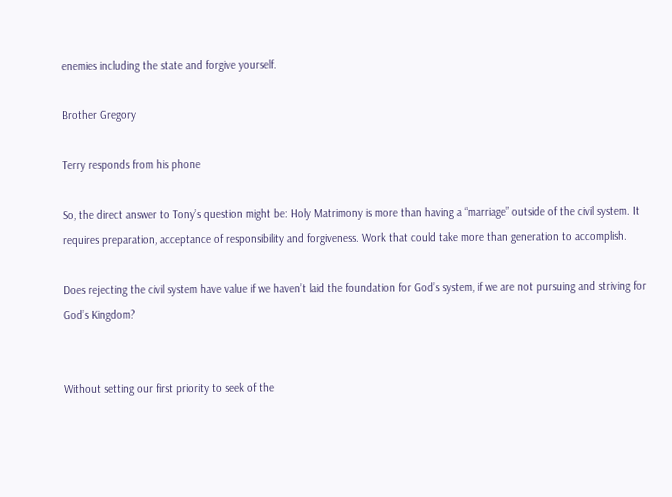enemies including the state and forgive yourself.

Brother Gregory

Terry responds from his phone

So, the direct answer to Tony’s question might be: Holy Matrimony is more than having a “marriage” outside of the civil system. It requires preparation, acceptance of responsibility and forgiveness. Work that could take more than generation to accomplish.

Does rejecting the civil system have value if we haven’t laid the foundation for God’s system, if we are not pursuing and striving for God’s Kingdom?


Without setting our first priority to seek of the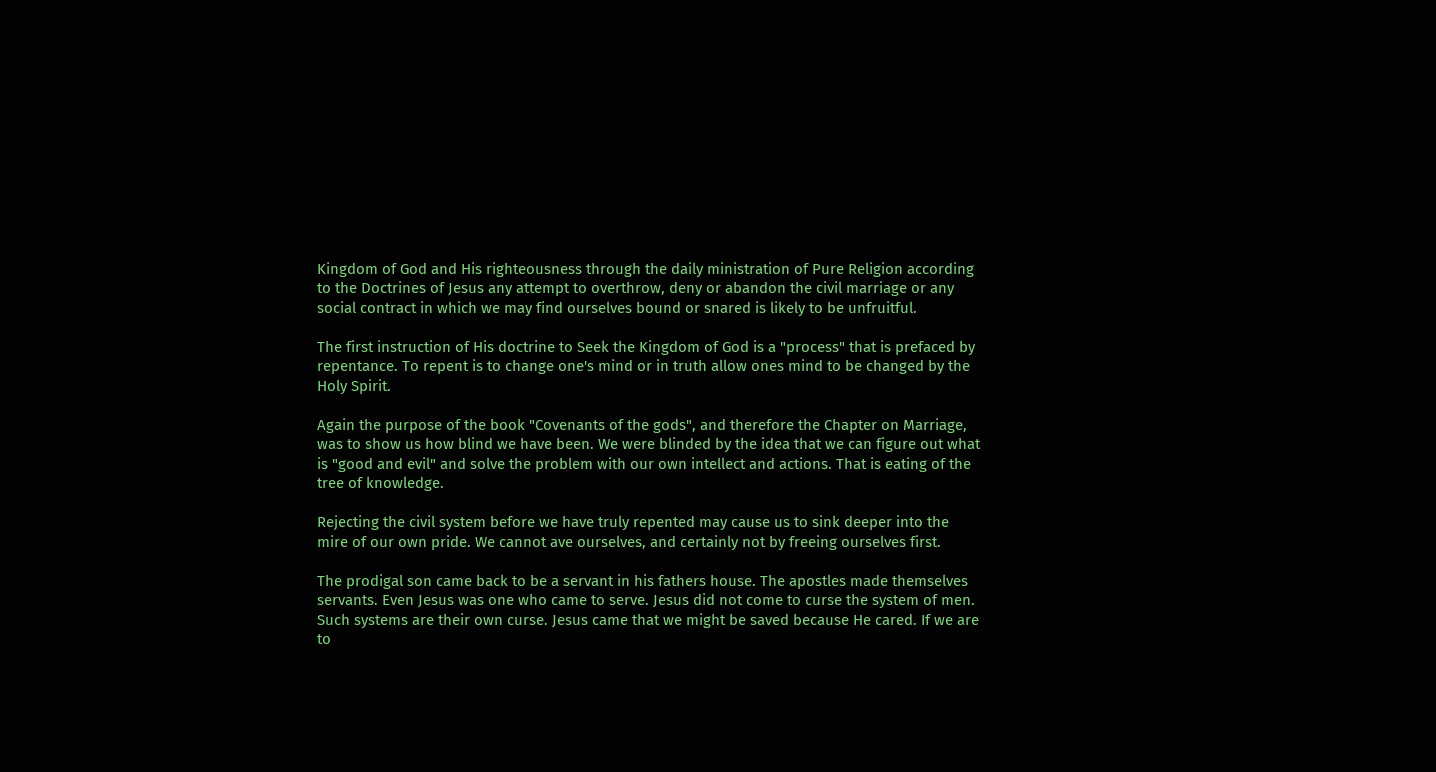Kingdom of God and His righteousness through the daily ministration of Pure Religion according to the Doctrines of Jesus any attempt to overthrow, deny or abandon the civil marriage or any social contract in which we may find ourselves bound or snared is likely to be unfruitful.

The first instruction of His doctrine to Seek the Kingdom of God is a "process" that is prefaced by repentance. To repent is to change one's mind or in truth allow ones mind to be changed by the Holy Spirit.

Again the purpose of the book "Covenants of the gods", and therefore the Chapter on Marriage, was to show us how blind we have been. We were blinded by the idea that we can figure out what is "good and evil" and solve the problem with our own intellect and actions. That is eating of the tree of knowledge.

Rejecting the civil system before we have truly repented may cause us to sink deeper into the mire of our own pride. We cannot ave ourselves, and certainly not by freeing ourselves first.

The prodigal son came back to be a servant in his fathers house. The apostles made themselves servants. Even Jesus was one who came to serve. Jesus did not come to curse the system of men. Such systems are their own curse. Jesus came that we might be saved because He cared. If we are to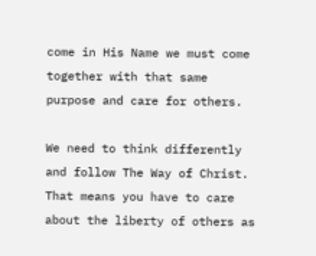come in His Name we must come together with that same purpose and care for others.

We need to think differently and follow The Way of Christ. That means you have to care about the liberty of others as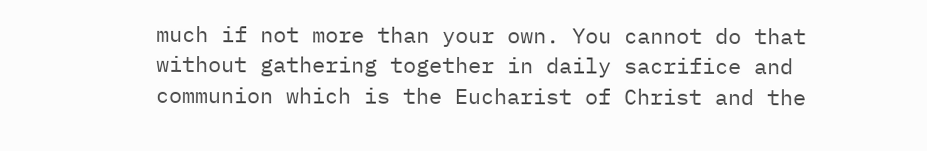much if not more than your own. You cannot do that without gathering together in daily sacrifice and communion which is the Eucharist of Christ and the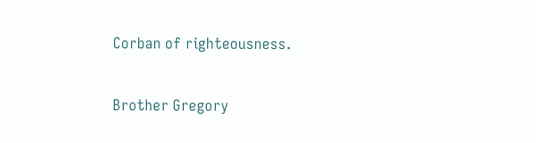Corban of righteousness.

Brother Gregory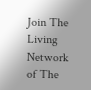Join The Living Network of The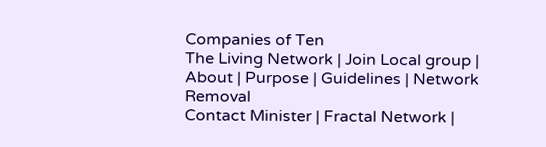Companies of Ten
The Living Network | Join Local group | About | Purpose | Guidelines | Network Removal
Contact Minister | Fractal Network |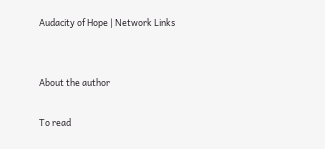Audacity of Hope | Network Links


About the author

To read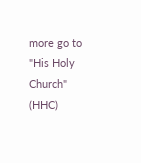more go to "His Holy Church" (HHC)